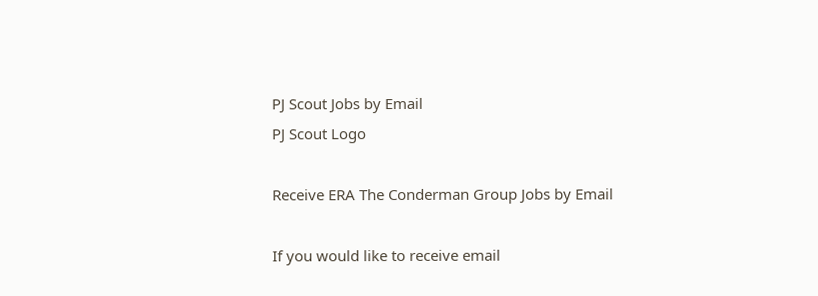PJ Scout Jobs by Email
PJ Scout Logo

Receive ERA The Conderman Group Jobs by Email

If you would like to receive email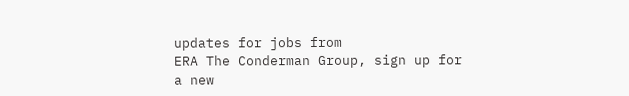updates for jobs from
ERA The Conderman Group, sign up for a new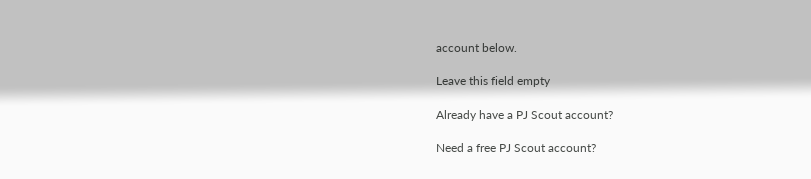account below.

Leave this field empty

Already have a PJ Scout account?

Need a free PJ Scout account?